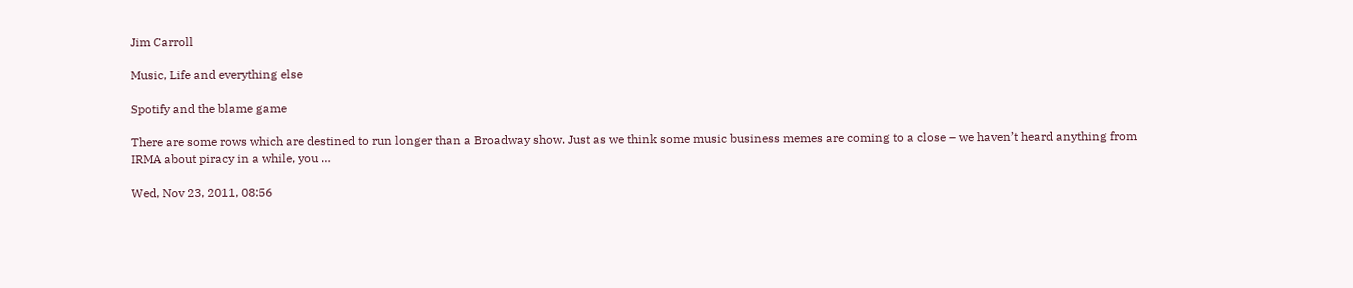Jim Carroll

Music, Life and everything else

Spotify and the blame game

There are some rows which are destined to run longer than a Broadway show. Just as we think some music business memes are coming to a close – we haven’t heard anything from IRMA about piracy in a while, you …

Wed, Nov 23, 2011, 08:56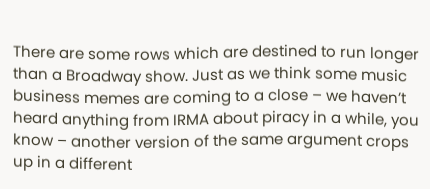There are some rows which are destined to run longer than a Broadway show. Just as we think some music business memes are coming to a close – we haven’t heard anything from IRMA about piracy in a while, you know – another version of the same argument crops up in a different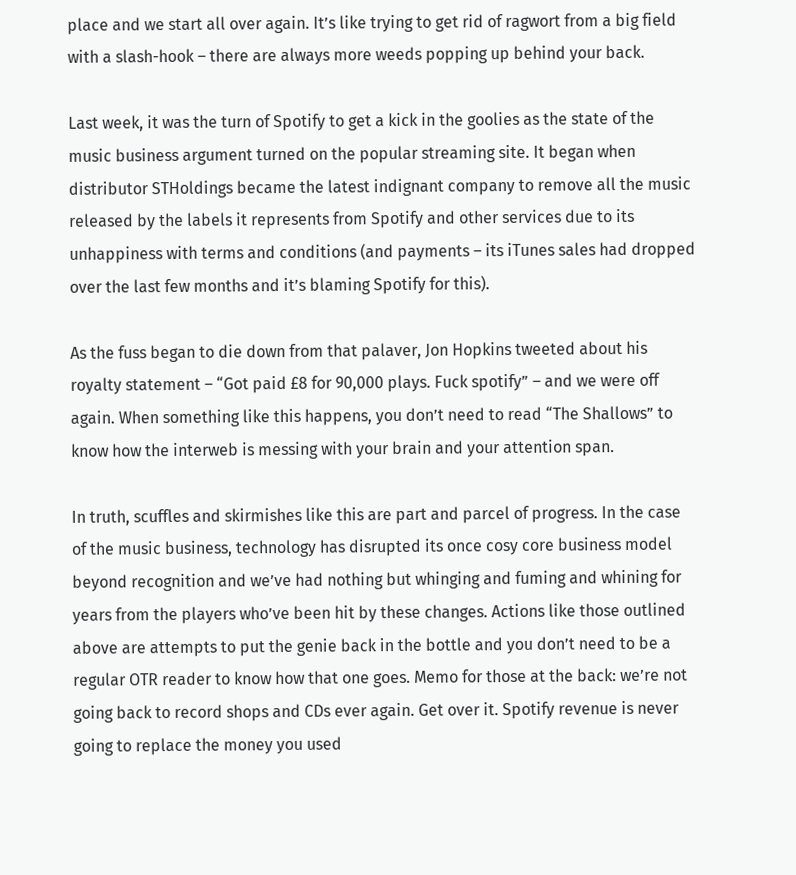place and we start all over again. It’s like trying to get rid of ragwort from a big field with a slash-hook – there are always more weeds popping up behind your back.

Last week, it was the turn of Spotify to get a kick in the goolies as the state of the music business argument turned on the popular streaming site. It began when distributor STHoldings became the latest indignant company to remove all the music released by the labels it represents from Spotify and other services due to its unhappiness with terms and conditions (and payments – its iTunes sales had dropped over the last few months and it’s blaming Spotify for this).

As the fuss began to die down from that palaver, Jon Hopkins tweeted about his royalty statement – “Got paid £8 for 90,000 plays. Fuck spotify” – and we were off again. When something like this happens, you don’t need to read “The Shallows” to know how the interweb is messing with your brain and your attention span.

In truth, scuffles and skirmishes like this are part and parcel of progress. In the case of the music business, technology has disrupted its once cosy core business model beyond recognition and we’ve had nothing but whinging and fuming and whining for years from the players who’ve been hit by these changes. Actions like those outlined above are attempts to put the genie back in the bottle and you don’t need to be a regular OTR reader to know how that one goes. Memo for those at the back: we’re not going back to record shops and CDs ever again. Get over it. Spotify revenue is never going to replace the money you used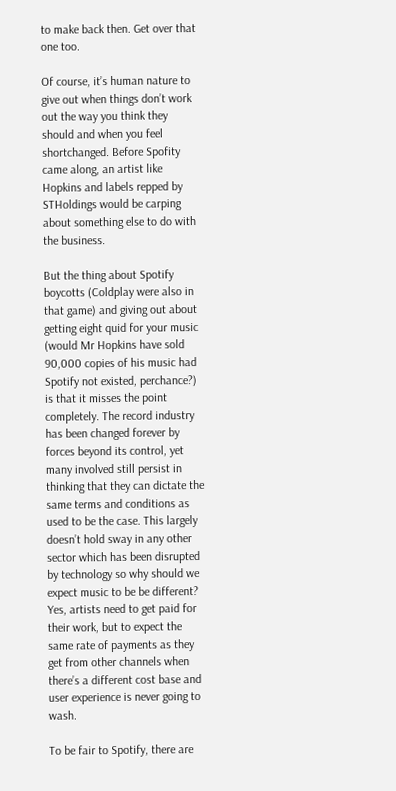to make back then. Get over that one too.

Of course, it’s human nature to give out when things don’t work out the way you think they should and when you feel shortchanged. Before Spofity came along, an artist like Hopkins and labels repped by STHoldings would be carping about something else to do with the business.

But the thing about Spotify boycotts (Coldplay were also in that game) and giving out about getting eight quid for your music (would Mr Hopkins have sold 90,000 copies of his music had Spotify not existed, perchance?) is that it misses the point completely. The record industry has been changed forever by forces beyond its control, yet many involved still persist in thinking that they can dictate the same terms and conditions as used to be the case. This largely doesn’t hold sway in any other sector which has been disrupted by technology so why should we expect music to be be different? Yes, artists need to get paid for their work, but to expect the same rate of payments as they get from other channels when there’s a different cost base and user experience is never going to wash.

To be fair to Spotify, there are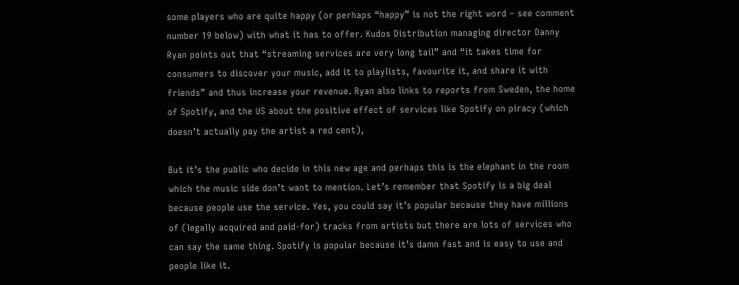some players who are quite happy (or perhaps “happy” is not the right word – see comment number 19 below) with what it has to offer. Kudos Distribution managing director Danny Ryan points out that “streaming services are very long tail” and “it takes time for consumers to discover your music, add it to playlists, favourite it, and share it with friends” and thus increase your revenue. Ryan also links to reports from Sweden, the home of Spotify, and the US about the positive effect of services like Spotify on piracy (which doesn’t actually pay the artist a red cent),

But it’s the public who decide in this new age and perhaps this is the elephant in the room which the music side don’t want to mention. Let’s remember that Spotify is a big deal because people use the service. Yes, you could say it’s popular because they have millions of (legally acquired and paid-for) tracks from artists but there are lots of services who can say the same thing. Spotify is popular because it’s damn fast and is easy to use and people like it.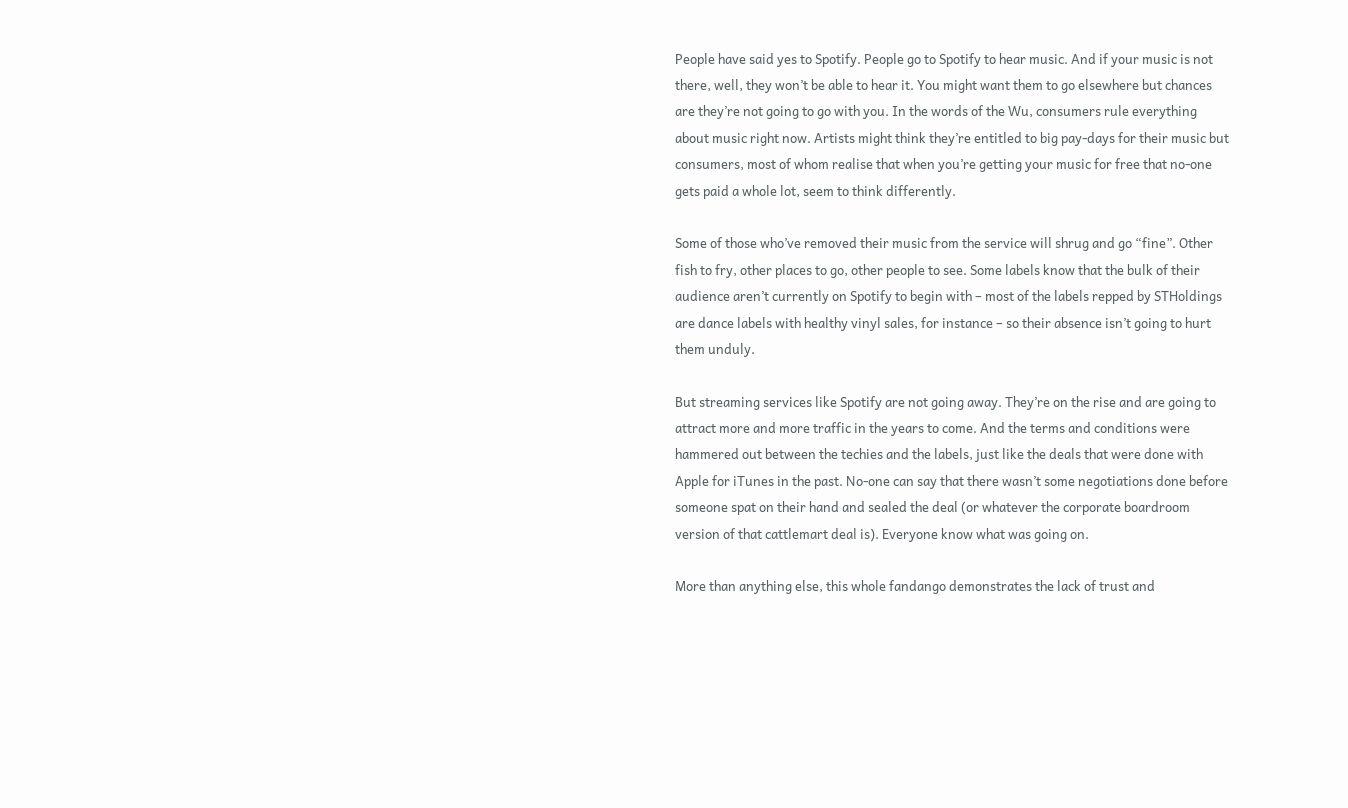People have said yes to Spotify. People go to Spotify to hear music. And if your music is not there, well, they won’t be able to hear it. You might want them to go elsewhere but chances are they’re not going to go with you. In the words of the Wu, consumers rule everything about music right now. Artists might think they’re entitled to big pay-days for their music but consumers, most of whom realise that when you’re getting your music for free that no-one gets paid a whole lot, seem to think differently.

Some of those who’ve removed their music from the service will shrug and go “fine”. Other fish to fry, other places to go, other people to see. Some labels know that the bulk of their audience aren’t currently on Spotify to begin with – most of the labels repped by STHoldings are dance labels with healthy vinyl sales, for instance – so their absence isn’t going to hurt them unduly.

But streaming services like Spotify are not going away. They’re on the rise and are going to attract more and more traffic in the years to come. And the terms and conditions were hammered out between the techies and the labels, just like the deals that were done with Apple for iTunes in the past. No-one can say that there wasn’t some negotiations done before someone spat on their hand and sealed the deal (or whatever the corporate boardroom version of that cattlemart deal is). Everyone know what was going on.

More than anything else, this whole fandango demonstrates the lack of trust and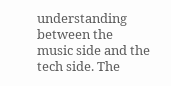understanding between the music side and the tech side. The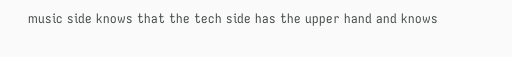music side knows that the tech side has the upper hand and knows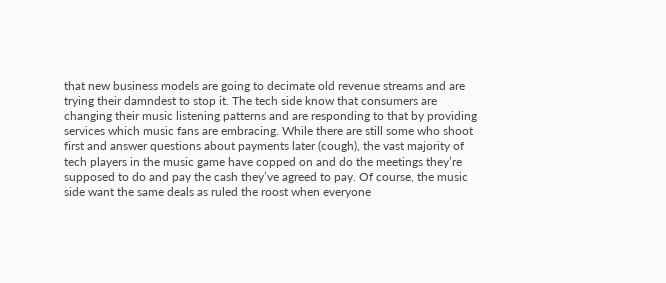that new business models are going to decimate old revenue streams and are trying their damndest to stop it. The tech side know that consumers are changing their music listening patterns and are responding to that by providing services which music fans are embracing. While there are still some who shoot first and answer questions about payments later (cough), the vast majority of tech players in the music game have copped on and do the meetings they’re supposed to do and pay the cash they’ve agreed to pay. Of course, the music side want the same deals as ruled the roost when everyone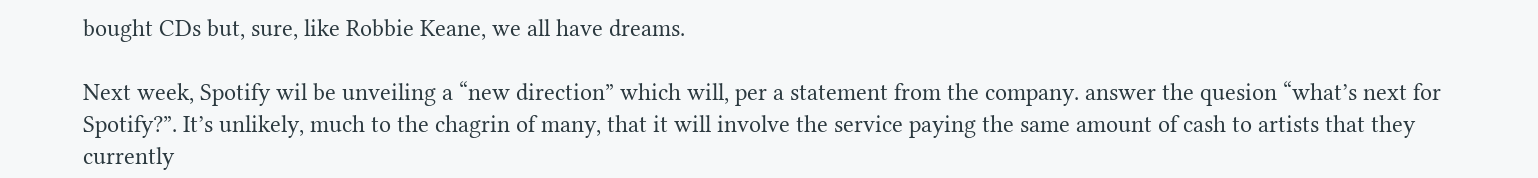bought CDs but, sure, like Robbie Keane, we all have dreams.

Next week, Spotify wil be unveiling a “new direction” which will, per a statement from the company. answer the quesion “what’s next for Spotify?”. It’s unlikely, much to the chagrin of many, that it will involve the service paying the same amount of cash to artists that they currently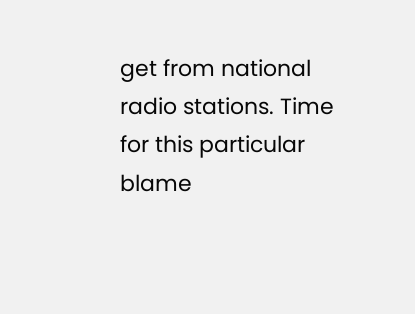get from national radio stations. Time for this particular blame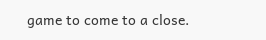game to come to a close.